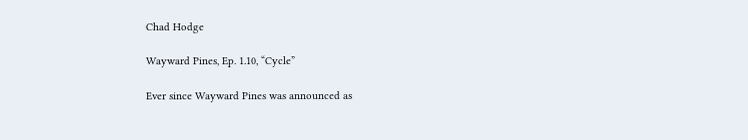Chad Hodge

Wayward Pines, Ep. 1.10, “Cycle”

Ever since Wayward Pines was announced as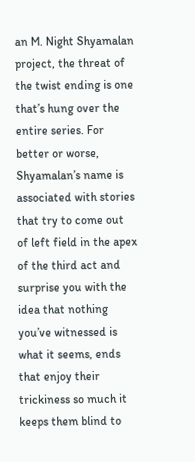an M. Night Shyamalan project, the threat of the twist ending is one that’s hung over the entire series. For better or worse, Shyamalan’s name is associated with stories that try to come out of left field in the apex of the third act and surprise you with the idea that nothing you’ve witnessed is what it seems, ends that enjoy their trickiness so much it keeps them blind to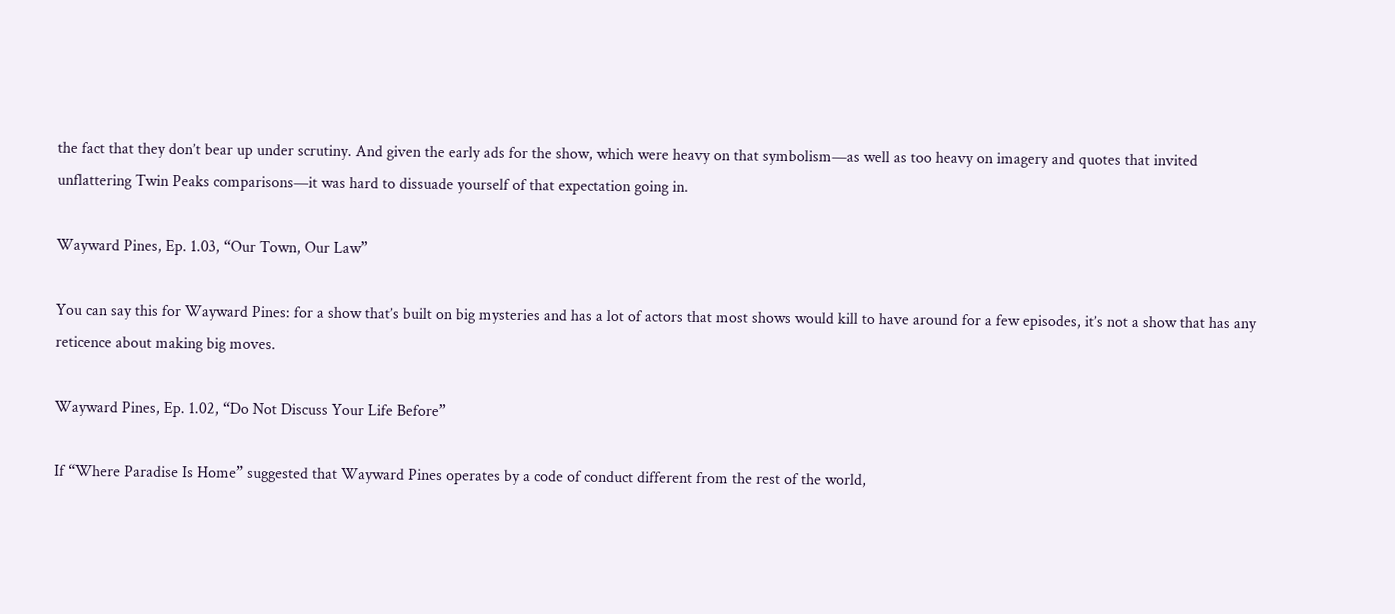the fact that they don’t bear up under scrutiny. And given the early ads for the show, which were heavy on that symbolism—as well as too heavy on imagery and quotes that invited unflattering Twin Peaks comparisons—it was hard to dissuade yourself of that expectation going in.

Wayward Pines, Ep. 1.03, “Our Town, Our Law”

You can say this for Wayward Pines: for a show that’s built on big mysteries and has a lot of actors that most shows would kill to have around for a few episodes, it’s not a show that has any reticence about making big moves.

Wayward Pines, Ep. 1.02, “Do Not Discuss Your Life Before”

If “Where Paradise Is Home” suggested that Wayward Pines operates by a code of conduct different from the rest of the world,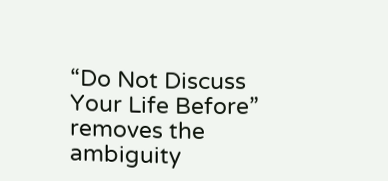“Do Not Discuss Your Life Before” removes the ambiguity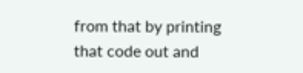from that by printing that code out and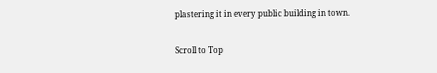plastering it in every public building in town.

Scroll to Top